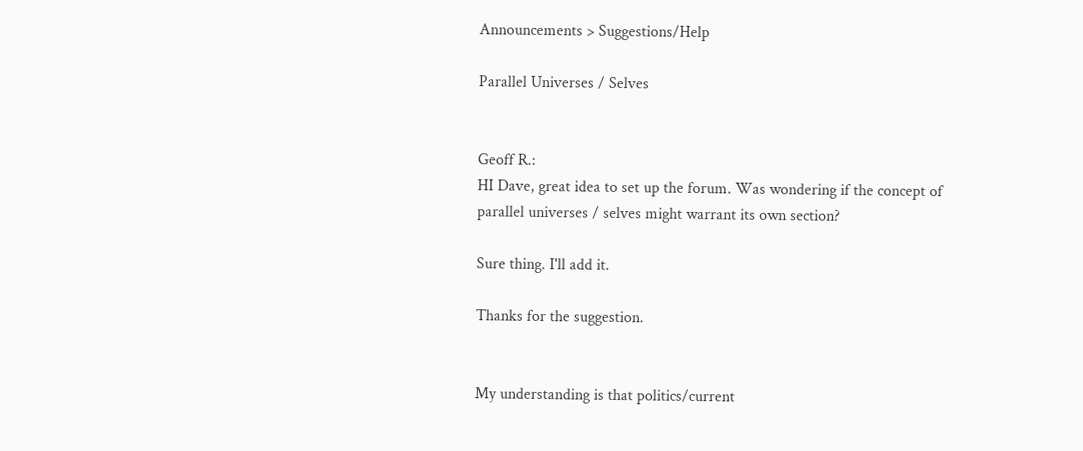Announcements > Suggestions/Help

Parallel Universes / Selves


Geoff R.:
HI Dave, great idea to set up the forum. Was wondering if the concept of parallel universes / selves might warrant its own section?

Sure thing. I'll add it.

Thanks for the suggestion.


My understanding is that politics/current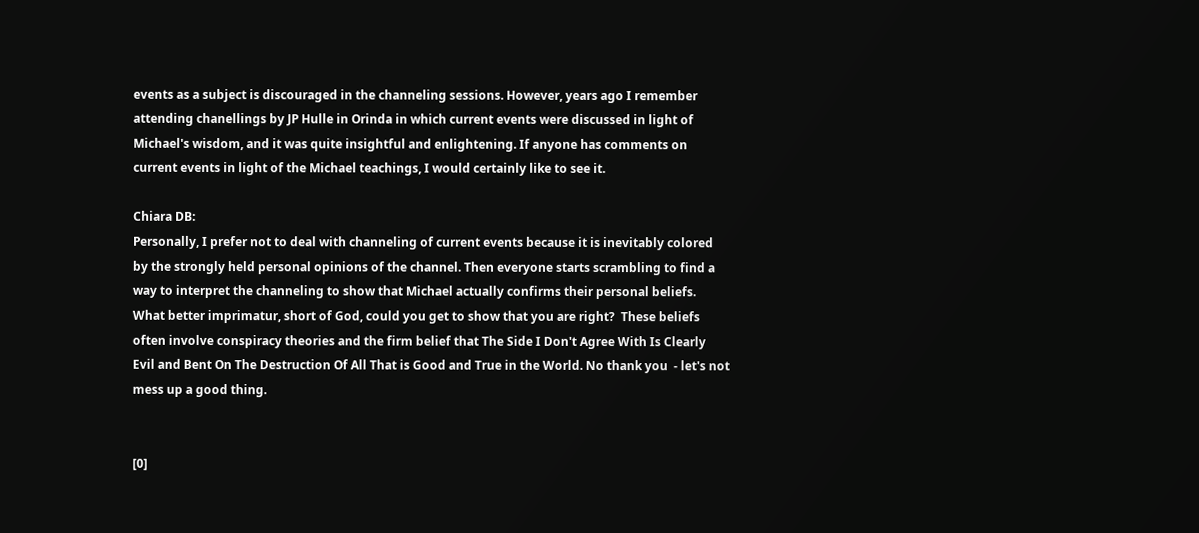events as a subject is discouraged in the channeling sessions. However, years ago I remember attending chanellings by JP Hulle in Orinda in which current events were discussed in light of Michael's wisdom, and it was quite insightful and enlightening. If anyone has comments on current events in light of the Michael teachings, I would certainly like to see it.

Chiara DB:
Personally, I prefer not to deal with channeling of current events because it is inevitably colored by the strongly held personal opinions of the channel. Then everyone starts scrambling to find a way to interpret the channeling to show that Michael actually confirms their personal beliefs. What better imprimatur, short of God, could you get to show that you are right?  These beliefs often involve conspiracy theories and the firm belief that The Side I Don't Agree With Is Clearly Evil and Bent On The Destruction Of All That is Good and True in the World. No thank you  - let's not mess up a good thing.


[0]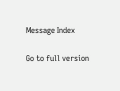Message Index

Go to full version